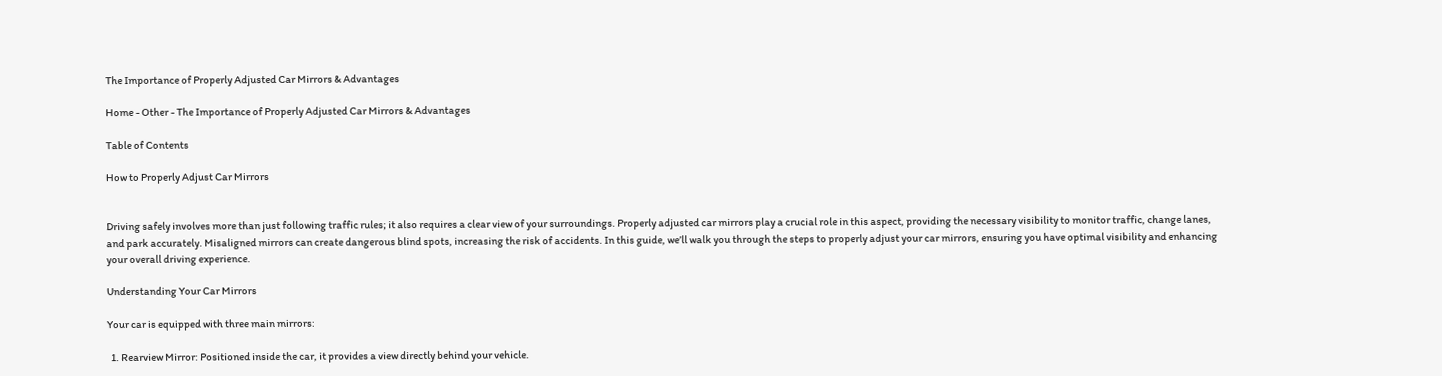The Importance of Properly Adjusted Car Mirrors & Advantages

Home - Other - The Importance of Properly Adjusted Car Mirrors & Advantages

Table of Contents

How to Properly Adjust Car Mirrors


Driving safely involves more than just following traffic rules; it also requires a clear view of your surroundings. Properly adjusted car mirrors play a crucial role in this aspect, providing the necessary visibility to monitor traffic, change lanes, and park accurately. Misaligned mirrors can create dangerous blind spots, increasing the risk of accidents. In this guide, we’ll walk you through the steps to properly adjust your car mirrors, ensuring you have optimal visibility and enhancing your overall driving experience.

Understanding Your Car Mirrors

Your car is equipped with three main mirrors:

  1. Rearview Mirror: Positioned inside the car, it provides a view directly behind your vehicle.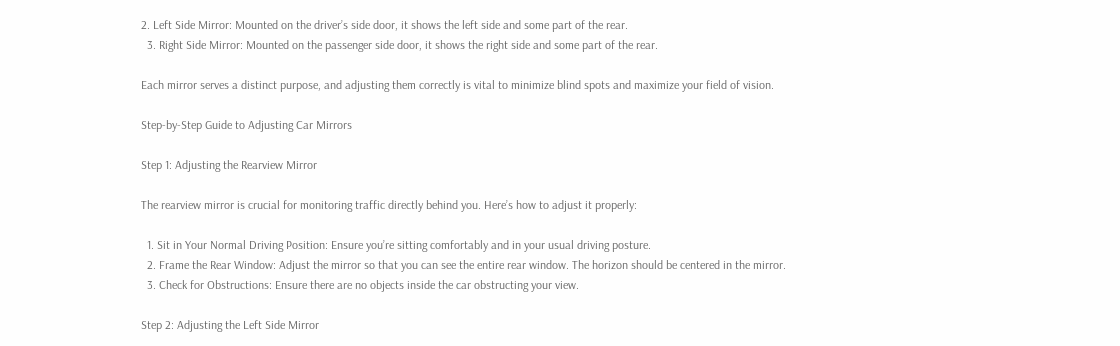2. Left Side Mirror: Mounted on the driver’s side door, it shows the left side and some part of the rear.
  3. Right Side Mirror: Mounted on the passenger side door, it shows the right side and some part of the rear.

Each mirror serves a distinct purpose, and adjusting them correctly is vital to minimize blind spots and maximize your field of vision.

Step-by-Step Guide to Adjusting Car Mirrors

Step 1: Adjusting the Rearview Mirror

The rearview mirror is crucial for monitoring traffic directly behind you. Here’s how to adjust it properly:

  1. Sit in Your Normal Driving Position: Ensure you’re sitting comfortably and in your usual driving posture.
  2. Frame the Rear Window: Adjust the mirror so that you can see the entire rear window. The horizon should be centered in the mirror.
  3. Check for Obstructions: Ensure there are no objects inside the car obstructing your view.

Step 2: Adjusting the Left Side Mirror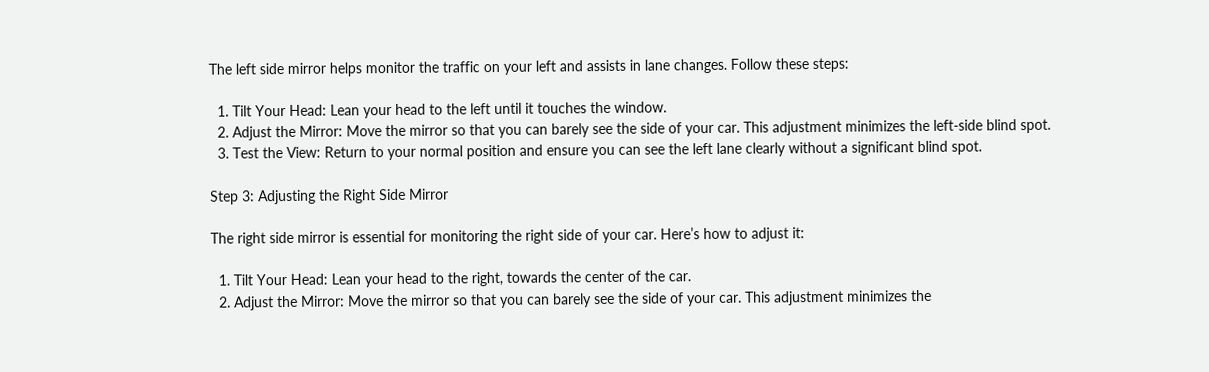The left side mirror helps monitor the traffic on your left and assists in lane changes. Follow these steps:

  1. Tilt Your Head: Lean your head to the left until it touches the window.
  2. Adjust the Mirror: Move the mirror so that you can barely see the side of your car. This adjustment minimizes the left-side blind spot.
  3. Test the View: Return to your normal position and ensure you can see the left lane clearly without a significant blind spot.

Step 3: Adjusting the Right Side Mirror

The right side mirror is essential for monitoring the right side of your car. Here’s how to adjust it:

  1. Tilt Your Head: Lean your head to the right, towards the center of the car.
  2. Adjust the Mirror: Move the mirror so that you can barely see the side of your car. This adjustment minimizes the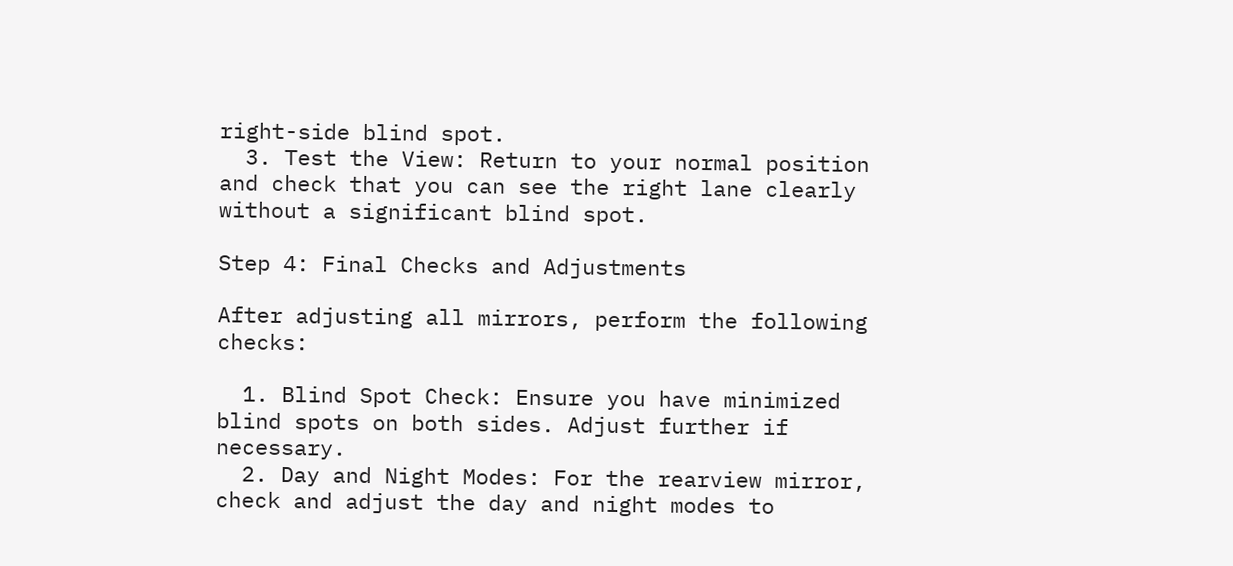right-side blind spot.
  3. Test the View: Return to your normal position and check that you can see the right lane clearly without a significant blind spot.

Step 4: Final Checks and Adjustments

After adjusting all mirrors, perform the following checks:

  1. Blind Spot Check: Ensure you have minimized blind spots on both sides. Adjust further if necessary.
  2. Day and Night Modes: For the rearview mirror, check and adjust the day and night modes to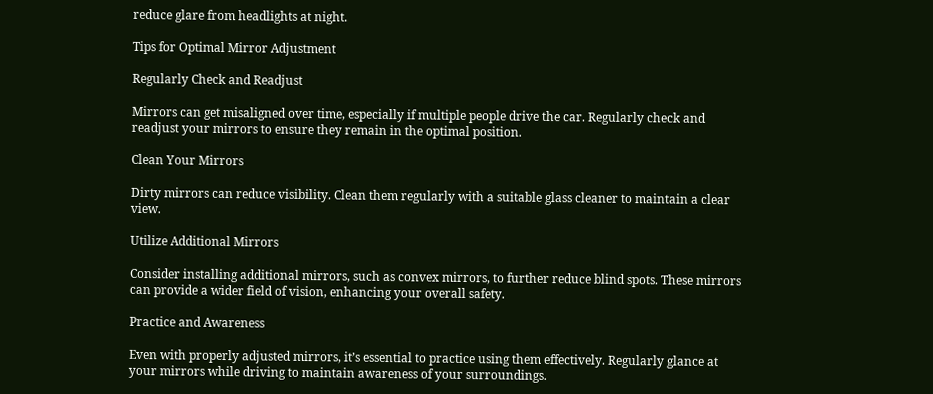reduce glare from headlights at night.

Tips for Optimal Mirror Adjustment

Regularly Check and Readjust

Mirrors can get misaligned over time, especially if multiple people drive the car. Regularly check and readjust your mirrors to ensure they remain in the optimal position.

Clean Your Mirrors

Dirty mirrors can reduce visibility. Clean them regularly with a suitable glass cleaner to maintain a clear view.

Utilize Additional Mirrors

Consider installing additional mirrors, such as convex mirrors, to further reduce blind spots. These mirrors can provide a wider field of vision, enhancing your overall safety.

Practice and Awareness

Even with properly adjusted mirrors, it’s essential to practice using them effectively. Regularly glance at your mirrors while driving to maintain awareness of your surroundings.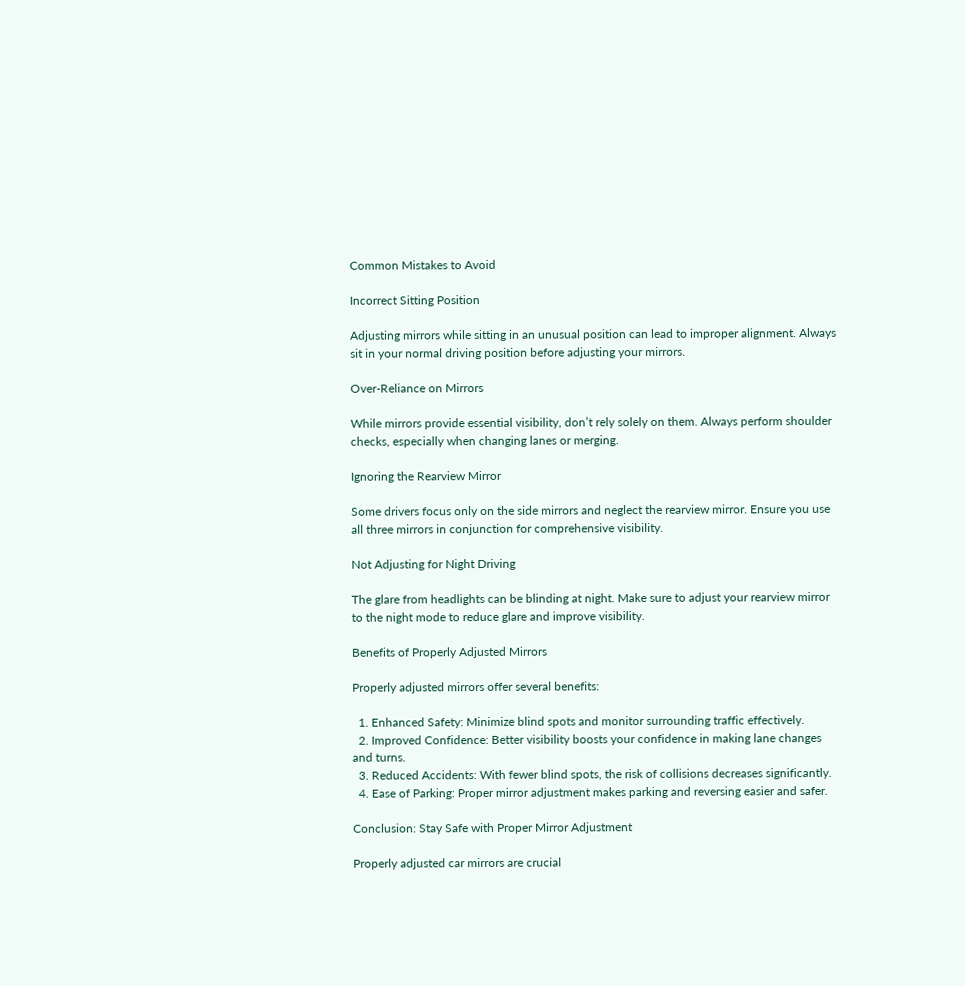Common Mistakes to Avoid

Incorrect Sitting Position

Adjusting mirrors while sitting in an unusual position can lead to improper alignment. Always sit in your normal driving position before adjusting your mirrors.

Over-Reliance on Mirrors

While mirrors provide essential visibility, don’t rely solely on them. Always perform shoulder checks, especially when changing lanes or merging.

Ignoring the Rearview Mirror

Some drivers focus only on the side mirrors and neglect the rearview mirror. Ensure you use all three mirrors in conjunction for comprehensive visibility.

Not Adjusting for Night Driving

The glare from headlights can be blinding at night. Make sure to adjust your rearview mirror to the night mode to reduce glare and improve visibility.

Benefits of Properly Adjusted Mirrors

Properly adjusted mirrors offer several benefits:

  1. Enhanced Safety: Minimize blind spots and monitor surrounding traffic effectively.
  2. Improved Confidence: Better visibility boosts your confidence in making lane changes and turns.
  3. Reduced Accidents: With fewer blind spots, the risk of collisions decreases significantly.
  4. Ease of Parking: Proper mirror adjustment makes parking and reversing easier and safer.

Conclusion: Stay Safe with Proper Mirror Adjustment

Properly adjusted car mirrors are crucial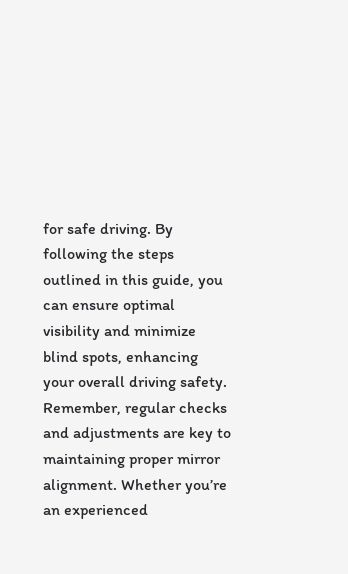for safe driving. By following the steps outlined in this guide, you can ensure optimal visibility and minimize blind spots, enhancing your overall driving safety. Remember, regular checks and adjustments are key to maintaining proper mirror alignment. Whether you’re an experienced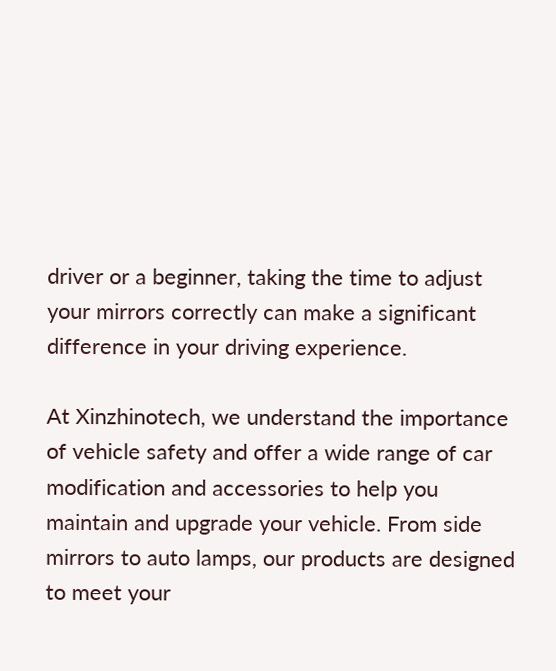driver or a beginner, taking the time to adjust your mirrors correctly can make a significant difference in your driving experience.

At Xinzhinotech, we understand the importance of vehicle safety and offer a wide range of car modification and accessories to help you maintain and upgrade your vehicle. From side mirrors to auto lamps, our products are designed to meet your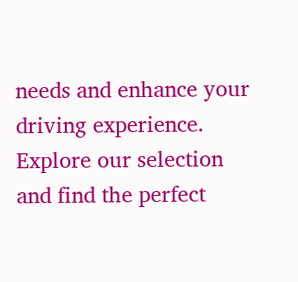needs and enhance your driving experience. Explore our selection and find the perfect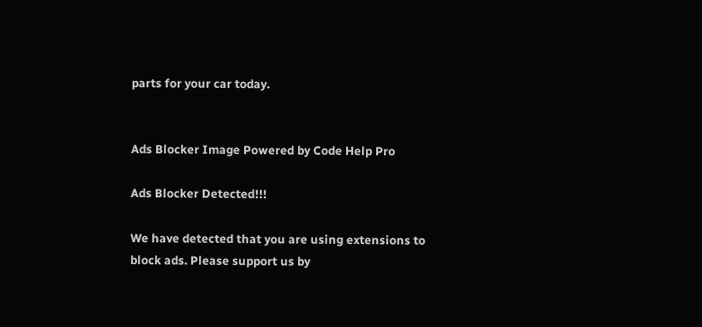parts for your car today.


Ads Blocker Image Powered by Code Help Pro

Ads Blocker Detected!!!

We have detected that you are using extensions to block ads. Please support us by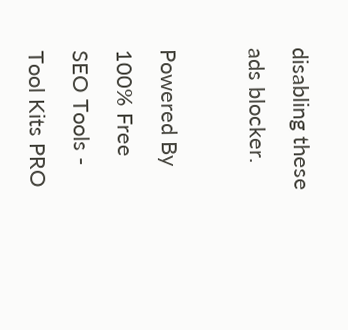disabling these ads blocker.

Powered By
100% Free SEO Tools - Tool Kits PRO